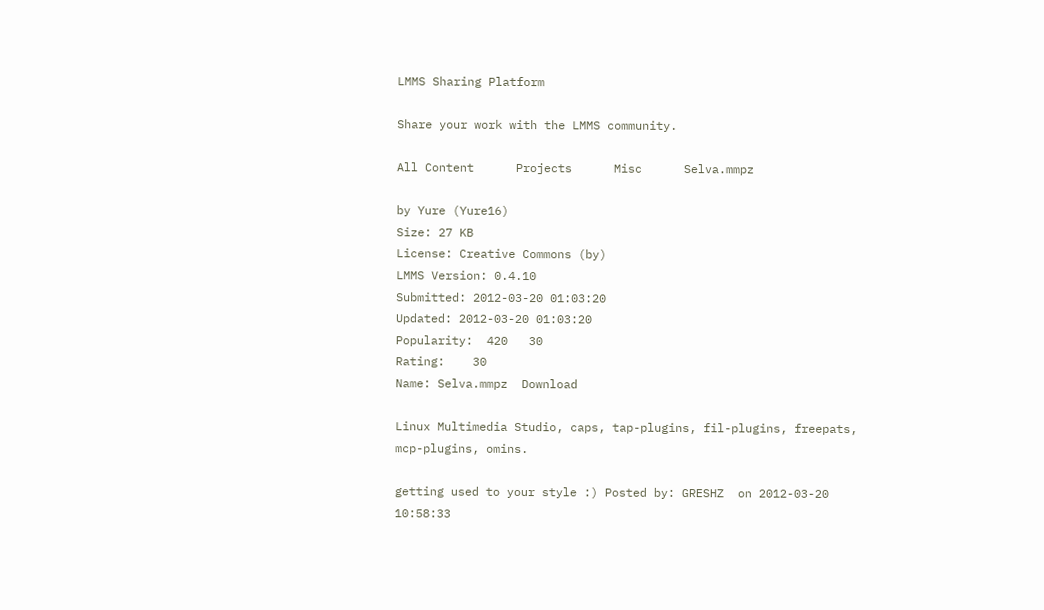LMMS Sharing Platform

Share your work with the LMMS community.

All Content      Projects      Misc      Selva.mmpz

by Yure (Yure16)
Size: 27 KB
License: Creative Commons (by)
LMMS Version: 0.4.10
Submitted: 2012-03-20 01:03:20
Updated: 2012-03-20 01:03:20
Popularity:  420   30
Rating:    30
Name: Selva.mmpz  Download

Linux Multimedia Studio, caps, tap-plugins, fil-plugins, freepats, mcp-plugins, omins.

getting used to your style :) Posted by: GRESHZ  on 2012-03-20 10:58:33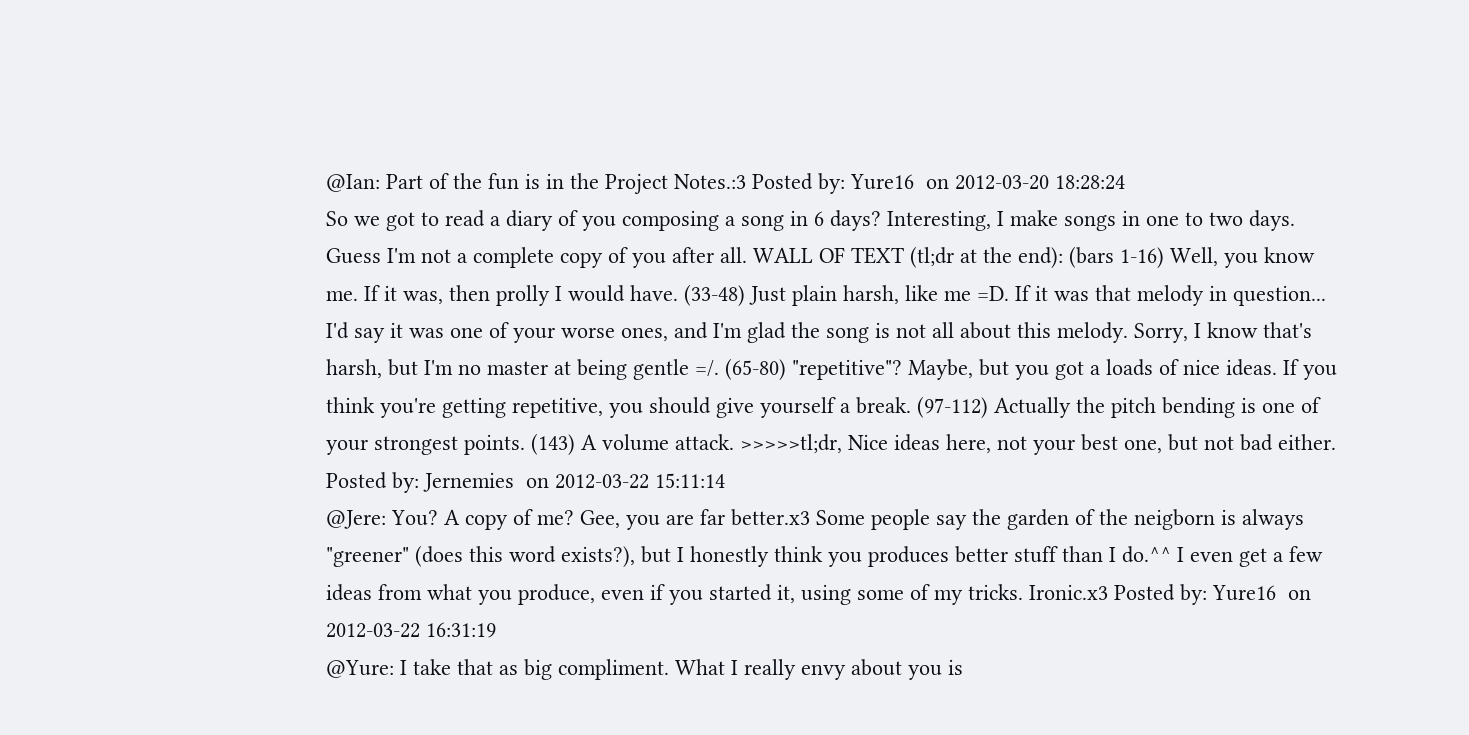@Ian: Part of the fun is in the Project Notes.:3 Posted by: Yure16  on 2012-03-20 18:28:24
So we got to read a diary of you composing a song in 6 days? Interesting, I make songs in one to two days. Guess I'm not a complete copy of you after all. WALL OF TEXT (tl;dr at the end): (bars 1-16) Well, you know me. If it was, then prolly I would have. (33-48) Just plain harsh, like me =D. If it was that melody in question... I'd say it was one of your worse ones, and I'm glad the song is not all about this melody. Sorry, I know that's harsh, but I'm no master at being gentle =/. (65-80) "repetitive"? Maybe, but you got a loads of nice ideas. If you think you're getting repetitive, you should give yourself a break. (97-112) Actually the pitch bending is one of your strongest points. (143) A volume attack. >>>>>tl;dr, Nice ideas here, not your best one, but not bad either. Posted by: Jernemies  on 2012-03-22 15:11:14
@Jere: You? A copy of me? Gee, you are far better.x3 Some people say the garden of the neigborn is always "greener" (does this word exists?), but I honestly think you produces better stuff than I do.^^ I even get a few ideas from what you produce, even if you started it, using some of my tricks. Ironic.x3 Posted by: Yure16  on 2012-03-22 16:31:19
@Yure: I take that as big compliment. What I really envy about you is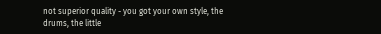not superior quality - you got your own style, the drums, the little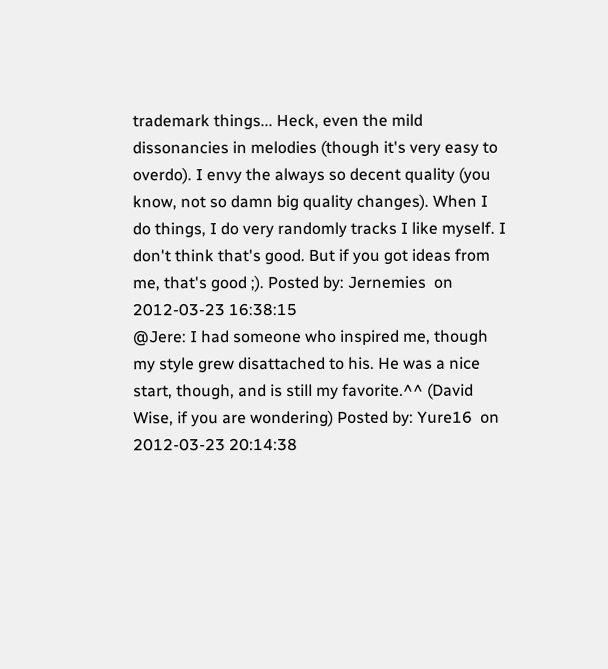trademark things... Heck, even the mild dissonancies in melodies (though it's very easy to overdo). I envy the always so decent quality (you know, not so damn big quality changes). When I do things, I do very randomly tracks I like myself. I don't think that's good. But if you got ideas from me, that's good ;). Posted by: Jernemies  on 2012-03-23 16:38:15
@Jere: I had someone who inspired me, though my style grew disattached to his. He was a nice start, though, and is still my favorite.^^ (David Wise, if you are wondering) Posted by: Yure16  on 2012-03-23 20:14:38